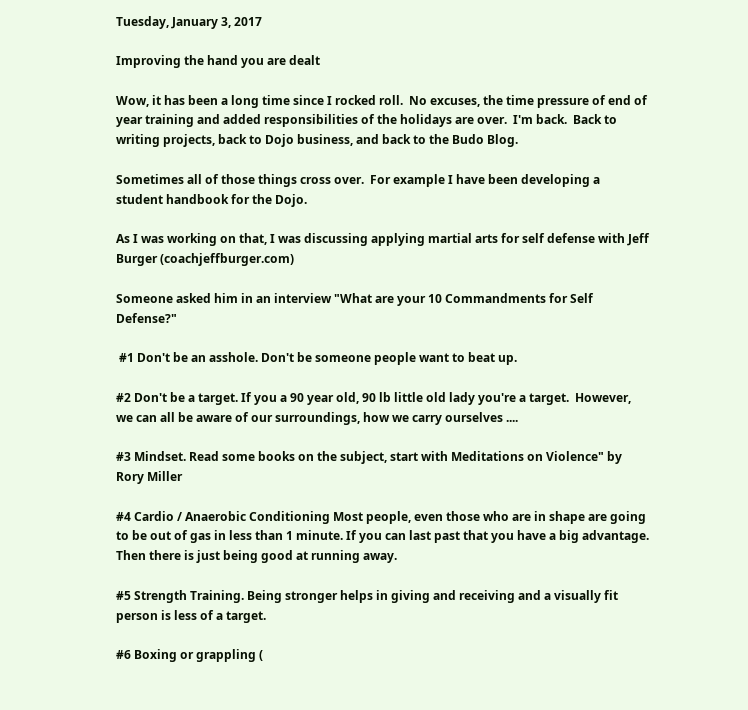Tuesday, January 3, 2017

Improving the hand you are dealt

Wow, it has been a long time since I rocked roll.  No excuses, the time pressure of end of year training and added responsibilities of the holidays are over.  I'm back.  Back to writing projects, back to Dojo business, and back to the Budo Blog.

Sometimes all of those things cross over.  For example I have been developing a student handbook for the Dojo.

As I was working on that, I was discussing applying martial arts for self defense with Jeff Burger (coachjeffburger.com)

Someone asked him in an interview "What are your 10 Commandments for Self Defense?"

 #1 Don't be an asshole. Don't be someone people want to beat up.

#2 Don't be a target. If you a 90 year old, 90 lb little old lady you're a target.  However, we can all be aware of our surroundings, how we carry ourselves ....

#3 Mindset. Read some books on the subject, start with Meditations on Violence" by Rory Miller

#4 Cardio / Anaerobic Conditioning Most people, even those who are in shape are going to be out of gas in less than 1 minute. If you can last past that you have a big advantage.  Then there is just being good at running away.

#5 Strength Training. Being stronger helps in giving and receiving and a visually fit person is less of a target.

#6 Boxing or grappling (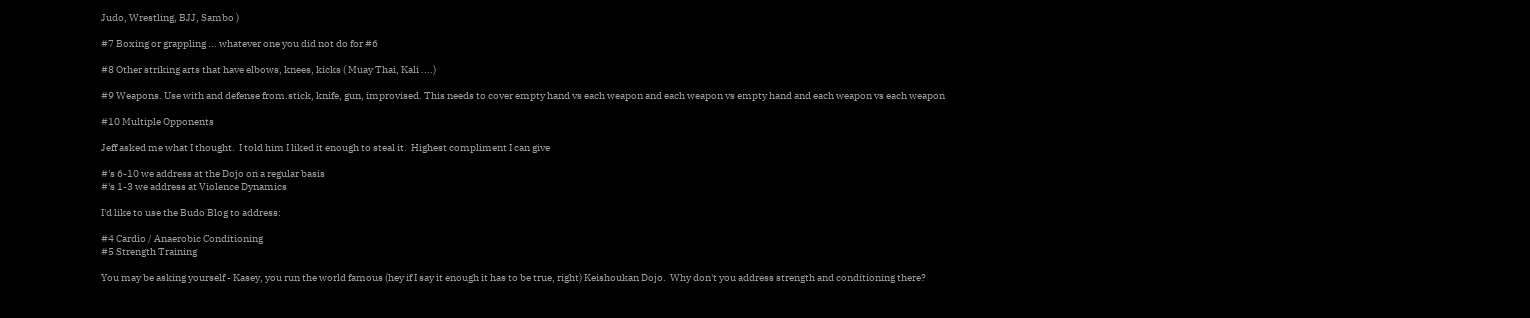Judo, Wrestling, BJJ, Sambo )

#7 Boxing or grappling ... whatever one you did not do for #6

#8 Other striking arts that have elbows, knees, kicks ( Muay Thai, Kali ....)

#9 Weapons. Use with and defense from.stick, knife, gun, improvised. This needs to cover empty hand vs each weapon and each weapon vs empty hand and each weapon vs each weapon

#10 Multiple Opponents

Jeff asked me what I thought.  I told him I liked it enough to steal it.  Highest compliment I can give

#'s 6-10 we address at the Dojo on a regular basis
#'s 1-3 we address at Violence Dynamics

I'd like to use the Budo Blog to address:

#4 Cardio / Anaerobic Conditioning
#5 Strength Training

You may be asking yourself - Kasey, you run the world famous (hey if I say it enough it has to be true, right) Keishoukan Dojo.  Why don't you address strength and conditioning there?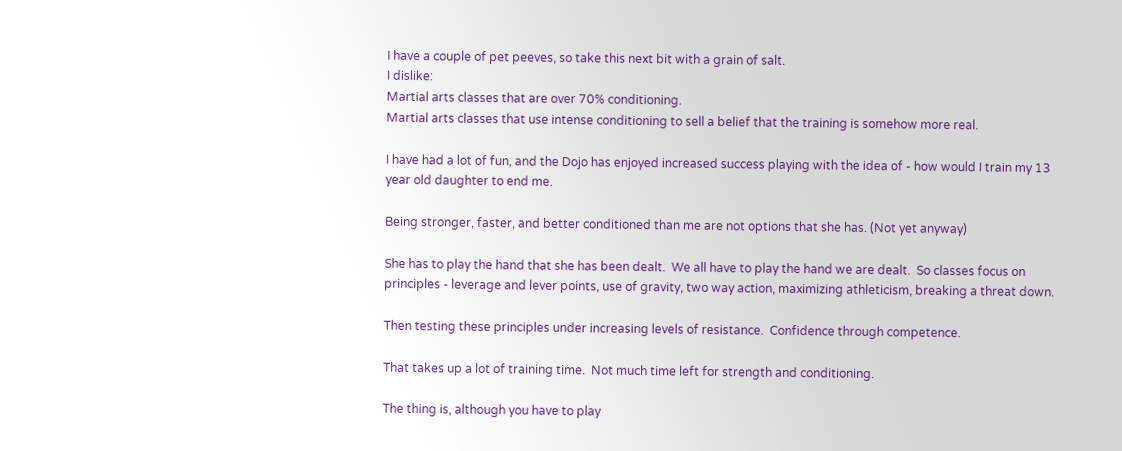I have a couple of pet peeves, so take this next bit with a grain of salt.
I dislike:
Martial arts classes that are over 70% conditioning.
Martial arts classes that use intense conditioning to sell a belief that the training is somehow more real.

I have had a lot of fun, and the Dojo has enjoyed increased success playing with the idea of - how would I train my 13 year old daughter to end me.

Being stronger, faster, and better conditioned than me are not options that she has. (Not yet anyway)

She has to play the hand that she has been dealt.  We all have to play the hand we are dealt.  So classes focus on principles - leverage and lever points, use of gravity, two way action, maximizing athleticism, breaking a threat down.

Then testing these principles under increasing levels of resistance.  Confidence through competence.

That takes up a lot of training time.  Not much time left for strength and conditioning.

The thing is, although you have to play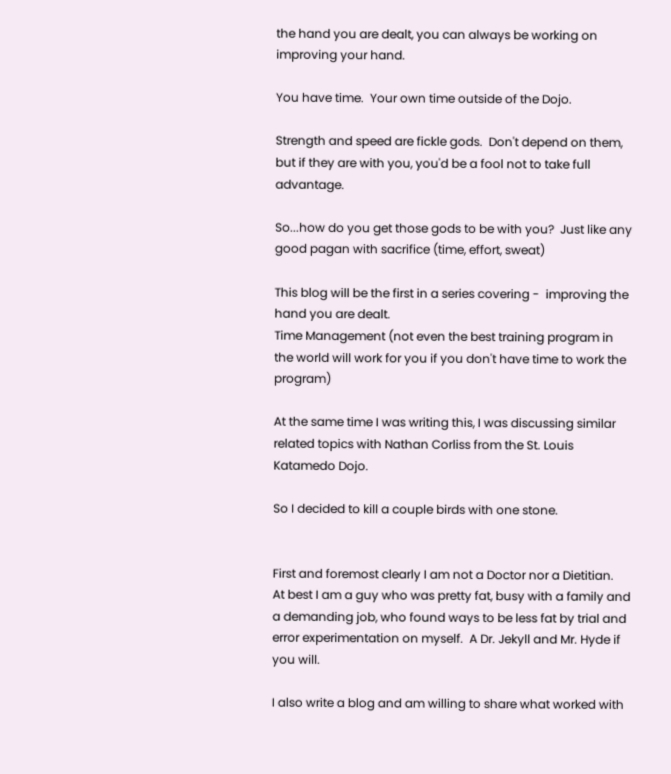the hand you are dealt, you can always be working on improving your hand.

You have time.  Your own time outside of the Dojo.

Strength and speed are fickle gods.  Don't depend on them, but if they are with you, you'd be a fool not to take full advantage.

So...how do you get those gods to be with you?  Just like any good pagan with sacrifice (time, effort, sweat)

This blog will be the first in a series covering -  improving the hand you are dealt.
Time Management (not even the best training program in the world will work for you if you don't have time to work the program)

At the same time I was writing this, I was discussing similar related topics with Nathan Corliss from the St. Louis Katamedo Dojo.

So I decided to kill a couple birds with one stone.


First and foremost clearly I am not a Doctor nor a Dietitian.  At best I am a guy who was pretty fat, busy with a family and a demanding job, who found ways to be less fat by trial and error experimentation on myself.  A Dr. Jekyll and Mr. Hyde if you will.

I also write a blog and am willing to share what worked with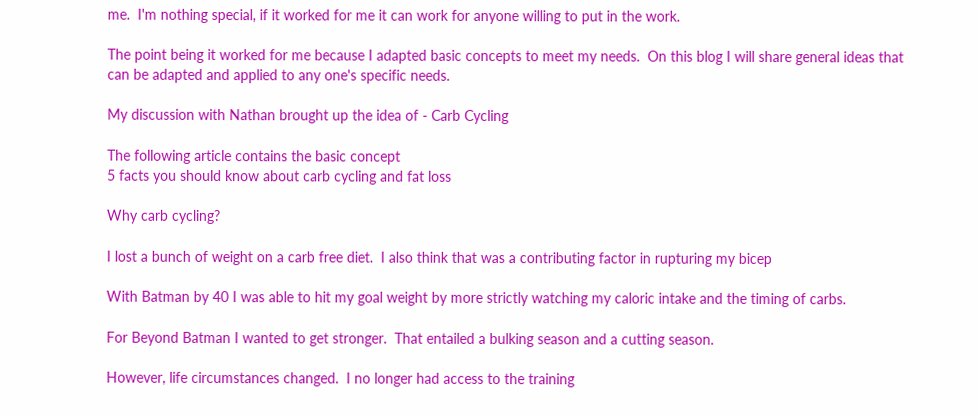me.  I'm nothing special, if it worked for me it can work for anyone willing to put in the work.

The point being it worked for me because I adapted basic concepts to meet my needs.  On this blog I will share general ideas that can be adapted and applied to any one's specific needs.

My discussion with Nathan brought up the idea of - Carb Cycling

The following article contains the basic concept
5 facts you should know about carb cycling and fat loss

Why carb cycling?

I lost a bunch of weight on a carb free diet.  I also think that was a contributing factor in rupturing my bicep

With Batman by 40 I was able to hit my goal weight by more strictly watching my caloric intake and the timing of carbs.

For Beyond Batman I wanted to get stronger.  That entailed a bulking season and a cutting season.

However, life circumstances changed.  I no longer had access to the training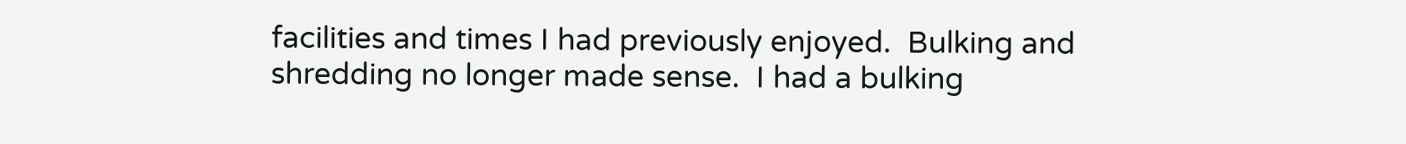facilities and times I had previously enjoyed.  Bulking and shredding no longer made sense.  I had a bulking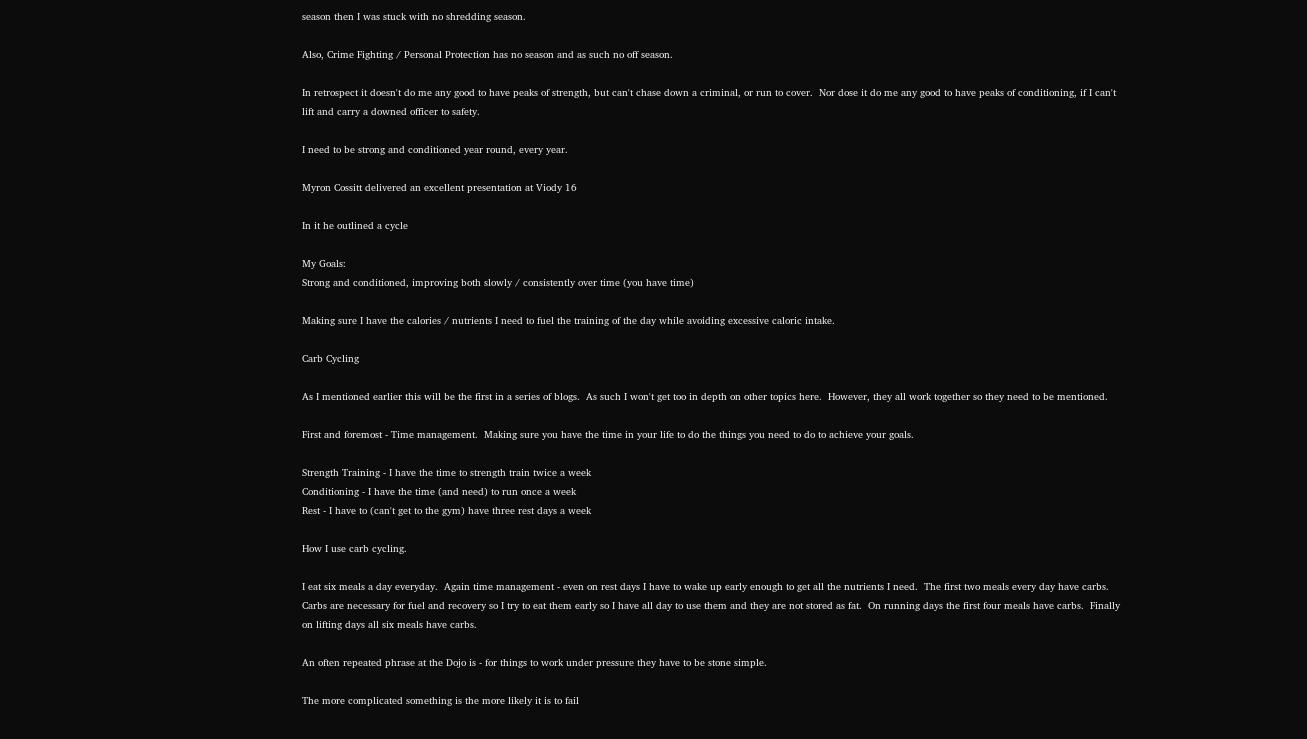season then I was stuck with no shredding season.

Also, Crime Fighting / Personal Protection has no season and as such no off season.

In retrospect it doesn't do me any good to have peaks of strength, but can't chase down a criminal, or run to cover.  Nor dose it do me any good to have peaks of conditioning, if I can't lift and carry a downed officer to safety.

I need to be strong and conditioned year round, every year.

Myron Cossitt delivered an excellent presentation at Viody 16

In it he outlined a cycle

My Goals:
Strong and conditioned, improving both slowly / consistently over time (you have time)

Making sure I have the calories / nutrients I need to fuel the training of the day while avoiding excessive caloric intake.

Carb Cycling

As I mentioned earlier this will be the first in a series of blogs.  As such I won't get too in depth on other topics here.  However, they all work together so they need to be mentioned.

First and foremost - Time management.  Making sure you have the time in your life to do the things you need to do to achieve your goals.

Strength Training - I have the time to strength train twice a week
Conditioning - I have the time (and need) to run once a week
Rest - I have to (can't get to the gym) have three rest days a week

How I use carb cycling.

I eat six meals a day everyday.  Again time management - even on rest days I have to wake up early enough to get all the nutrients I need.  The first two meals every day have carbs.  Carbs are necessary for fuel and recovery so I try to eat them early so I have all day to use them and they are not stored as fat.  On running days the first four meals have carbs.  Finally on lifting days all six meals have carbs.

An often repeated phrase at the Dojo is - for things to work under pressure they have to be stone simple.

The more complicated something is the more likely it is to fail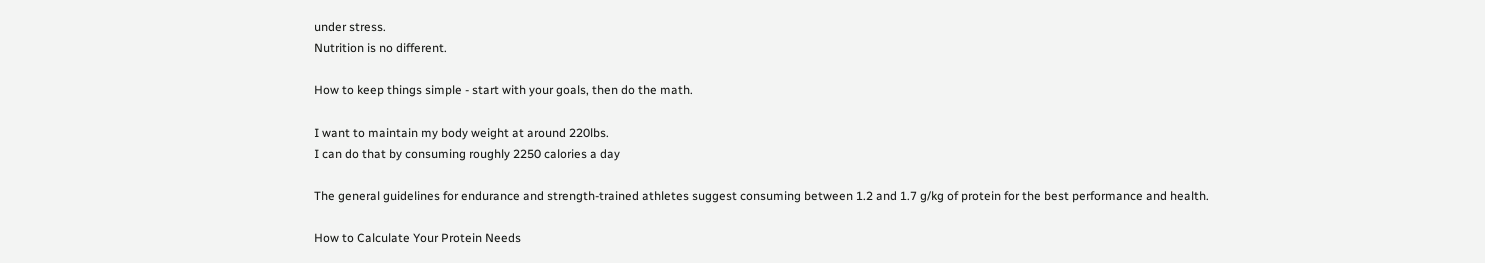under stress.
Nutrition is no different.

How to keep things simple - start with your goals, then do the math.

I want to maintain my body weight at around 220lbs.
I can do that by consuming roughly 2250 calories a day

The general guidelines for endurance and strength-trained athletes suggest consuming between 1.2 and 1.7 g/kg of protein for the best performance and health.

How to Calculate Your Protein Needs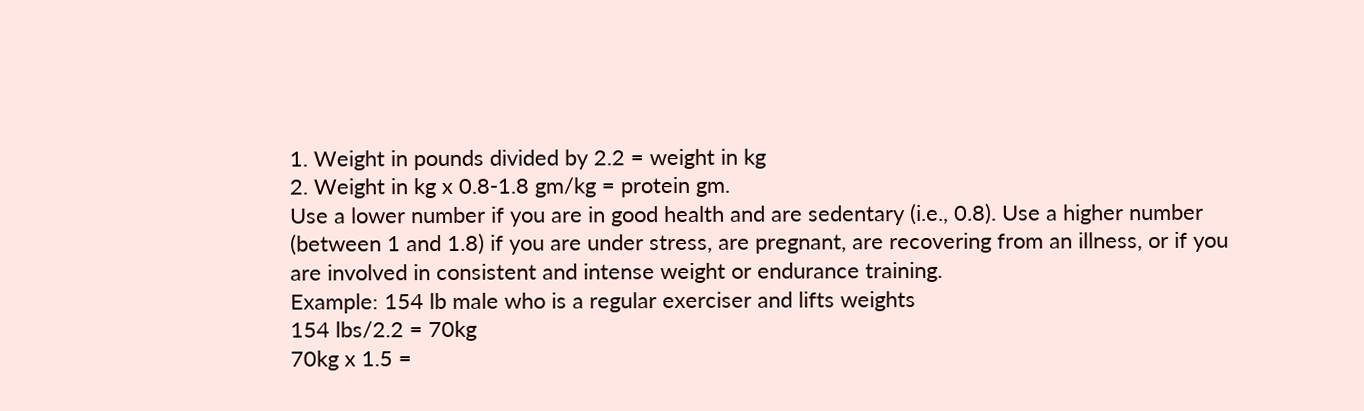1. Weight in pounds divided by 2.2 = weight in kg
2. Weight in kg x 0.8-1.8 gm/kg = protein gm.
Use a lower number if you are in good health and are sedentary (i.e., 0.8). Use a higher number (between 1 and 1.8) if you are under stress, are pregnant, are recovering from an illness, or if you are involved in consistent and intense weight or endurance training.
Example: 154 lb male who is a regular exerciser and lifts weights
154 lbs/2.2 = 70kg
70kg x 1.5 =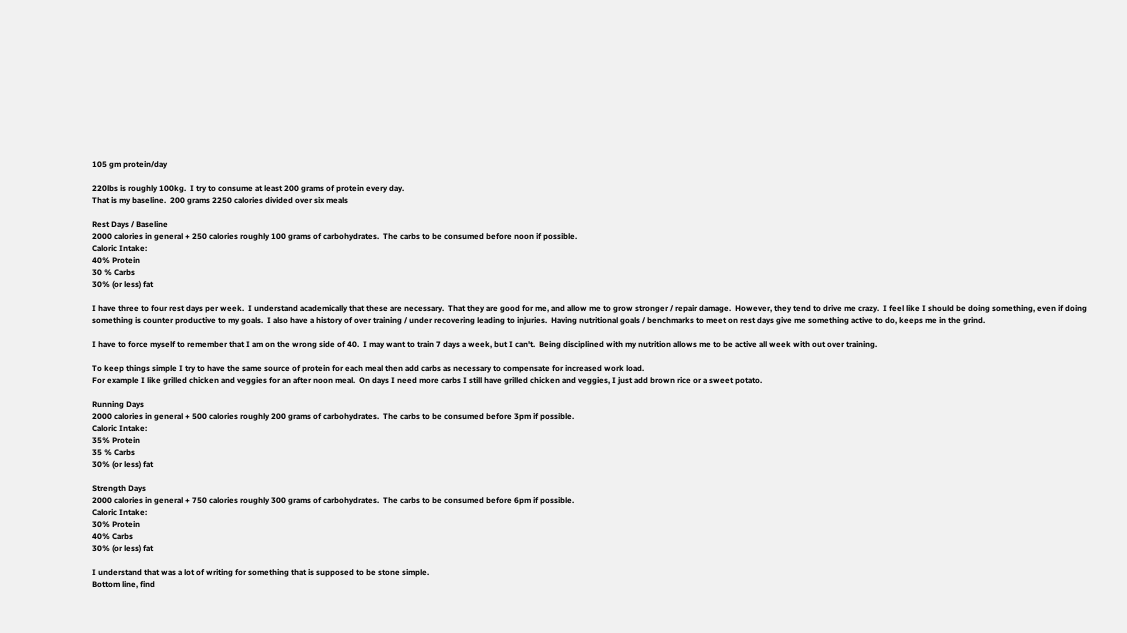105 gm protein/day

220lbs is roughly 100kg.  I try to consume at least 200 grams of protein every day.
That is my baseline.  200 grams 2250 calories divided over six meals

Rest Days / Baseline
2000 calories in general + 250 calories roughly 100 grams of carbohydrates.  The carbs to be consumed before noon if possible.
Caloric Intake:
40% Protein
30 % Carbs
30% (or less) fat

I have three to four rest days per week.  I understand academically that these are necessary.  That they are good for me, and allow me to grow stronger / repair damage.  However, they tend to drive me crazy.  I feel like I should be doing something, even if doing something is counter productive to my goals.  I also have a history of over training / under recovering leading to injuries.  Having nutritional goals / benchmarks to meet on rest days give me something active to do, keeps me in the grind.

I have to force myself to remember that I am on the wrong side of 40.  I may want to train 7 days a week, but I can't.  Being disciplined with my nutrition allows me to be active all week with out over training.

To keep things simple I try to have the same source of protein for each meal then add carbs as necessary to compensate for increased work load.
For example I like grilled chicken and veggies for an after noon meal.  On days I need more carbs I still have grilled chicken and veggies, I just add brown rice or a sweet potato.

Running Days
2000 calories in general + 500 calories roughly 200 grams of carbohydrates.  The carbs to be consumed before 3pm if possible.
Caloric Intake:
35% Protein
35 % Carbs
30% (or less) fat

Strength Days
2000 calories in general + 750 calories roughly 300 grams of carbohydrates.  The carbs to be consumed before 6pm if possible.
Caloric Intake:
30% Protein
40% Carbs
30% (or less) fat

I understand that was a lot of writing for something that is supposed to be stone simple.
Bottom line, find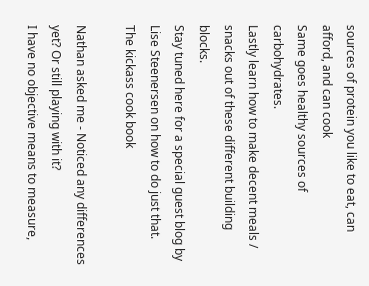sources of protein you like to eat, can afford, and can cook
Same goes healthy sources of carbohydrates.
Lastly learn how to make decent meals / snacks out of these different building blocks.
Stay tuned here for a special guest blog by Lise Steenersen on how to do just that.  The kickass cook book

Nathan asked me - Noticed any differences yet? Or still playing with it?
I have no objective means to measure,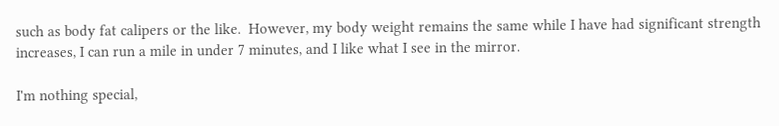such as body fat calipers or the like.  However, my body weight remains the same while I have had significant strength increases, I can run a mile in under 7 minutes, and I like what I see in the mirror.

I'm nothing special,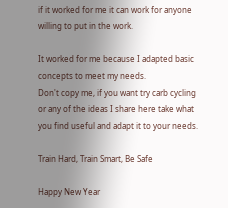if it worked for me it can work for anyone willing to put in the work.

It worked for me because I adapted basic concepts to meet my needs.
Don't copy me, if you want try carb cycling or any of the ideas I share here take what you find useful and adapt it to your needs.

Train Hard, Train Smart, Be Safe

Happy New Year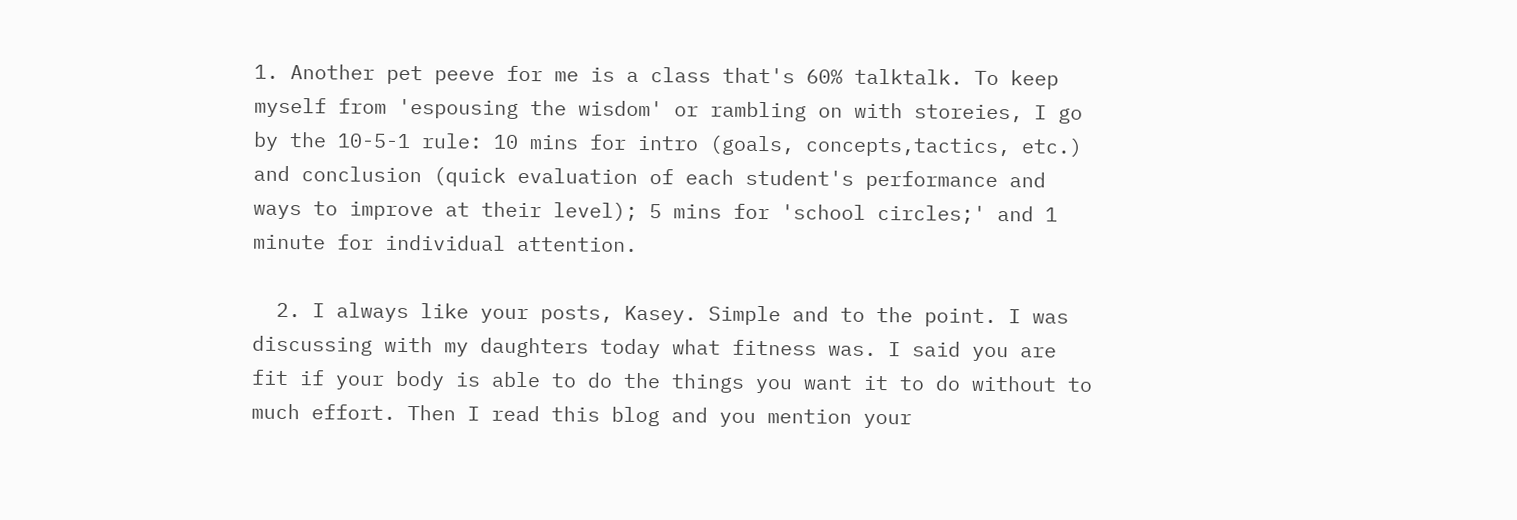1. Another pet peeve for me is a class that's 60% talktalk. To keep myself from 'espousing the wisdom' or rambling on with storeies, I go by the 10-5-1 rule: 10 mins for intro (goals, concepts,tactics, etc.) and conclusion (quick evaluation of each student's performance and ways to improve at their level); 5 mins for 'school circles;' and 1 minute for individual attention.

  2. I always like your posts, Kasey. Simple and to the point. I was discussing with my daughters today what fitness was. I said you are fit if your body is able to do the things you want it to do without to much effort. Then I read this blog and you mention your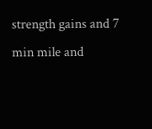strength gains and 7 min mile and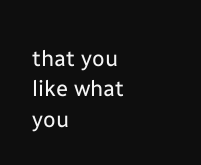that you like what you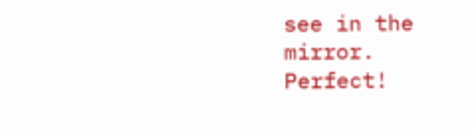see in the mirror. Perfect!